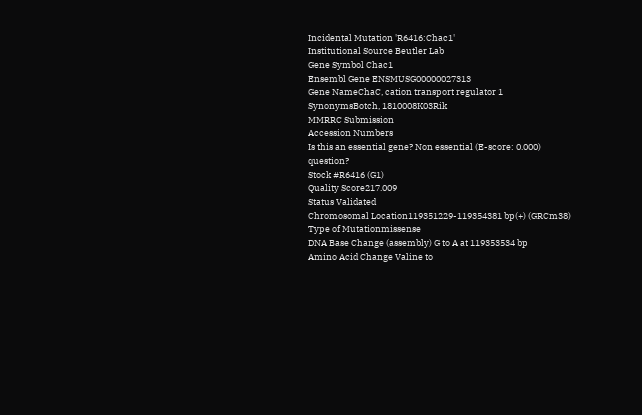Incidental Mutation 'R6416:Chac1'
Institutional Source Beutler Lab
Gene Symbol Chac1
Ensembl Gene ENSMUSG00000027313
Gene NameChaC, cation transport regulator 1
SynonymsBotch, 1810008K03Rik
MMRRC Submission
Accession Numbers
Is this an essential gene? Non essential (E-score: 0.000) question?
Stock #R6416 (G1)
Quality Score217.009
Status Validated
Chromosomal Location119351229-119354381 bp(+) (GRCm38)
Type of Mutationmissense
DNA Base Change (assembly) G to A at 119353534 bp
Amino Acid Change Valine to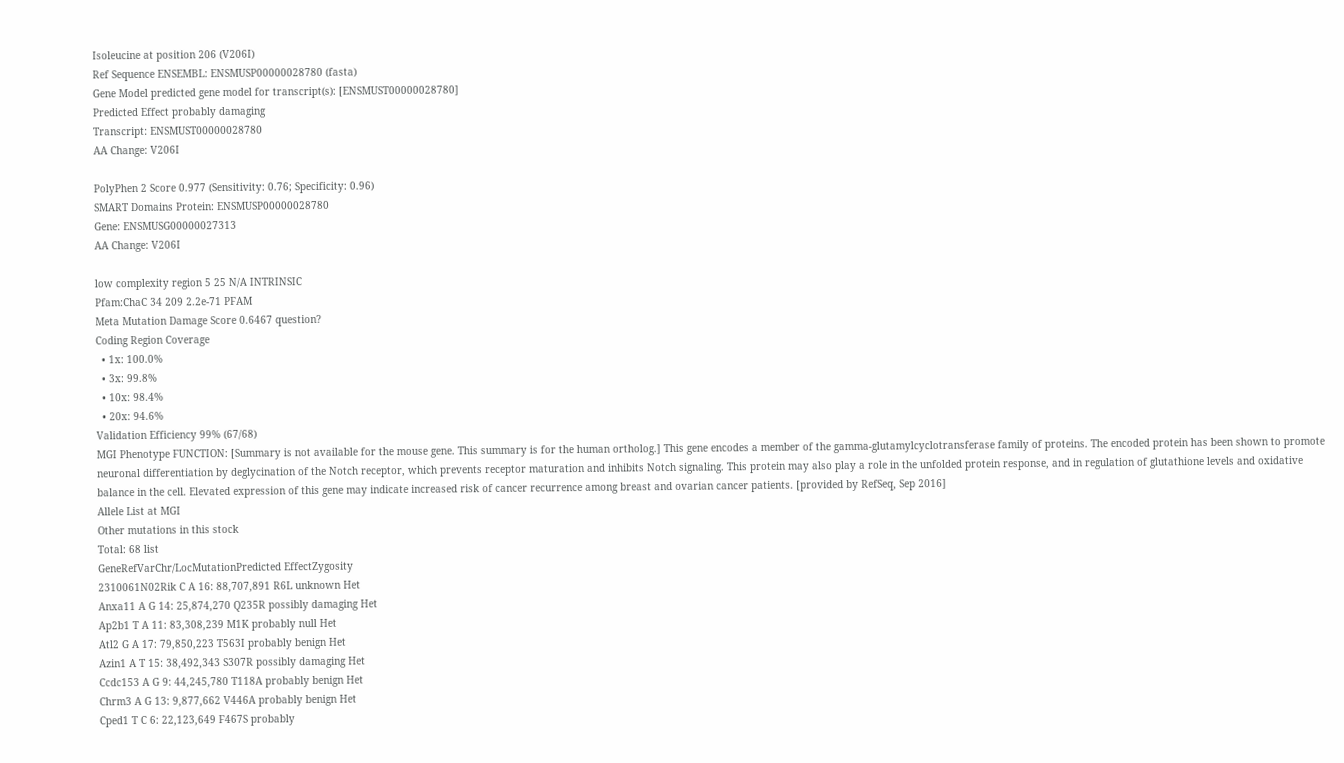Isoleucine at position 206 (V206I)
Ref Sequence ENSEMBL: ENSMUSP00000028780 (fasta)
Gene Model predicted gene model for transcript(s): [ENSMUST00000028780]
Predicted Effect probably damaging
Transcript: ENSMUST00000028780
AA Change: V206I

PolyPhen 2 Score 0.977 (Sensitivity: 0.76; Specificity: 0.96)
SMART Domains Protein: ENSMUSP00000028780
Gene: ENSMUSG00000027313
AA Change: V206I

low complexity region 5 25 N/A INTRINSIC
Pfam:ChaC 34 209 2.2e-71 PFAM
Meta Mutation Damage Score 0.6467 question?
Coding Region Coverage
  • 1x: 100.0%
  • 3x: 99.8%
  • 10x: 98.4%
  • 20x: 94.6%
Validation Efficiency 99% (67/68)
MGI Phenotype FUNCTION: [Summary is not available for the mouse gene. This summary is for the human ortholog.] This gene encodes a member of the gamma-glutamylcyclotransferase family of proteins. The encoded protein has been shown to promote neuronal differentiation by deglycination of the Notch receptor, which prevents receptor maturation and inhibits Notch signaling. This protein may also play a role in the unfolded protein response, and in regulation of glutathione levels and oxidative balance in the cell. Elevated expression of this gene may indicate increased risk of cancer recurrence among breast and ovarian cancer patients. [provided by RefSeq, Sep 2016]
Allele List at MGI
Other mutations in this stock
Total: 68 list
GeneRefVarChr/LocMutationPredicted EffectZygosity
2310061N02Rik C A 16: 88,707,891 R6L unknown Het
Anxa11 A G 14: 25,874,270 Q235R possibly damaging Het
Ap2b1 T A 11: 83,308,239 M1K probably null Het
Atl2 G A 17: 79,850,223 T563I probably benign Het
Azin1 A T 15: 38,492,343 S307R possibly damaging Het
Ccdc153 A G 9: 44,245,780 T118A probably benign Het
Chrm3 A G 13: 9,877,662 V446A probably benign Het
Cped1 T C 6: 22,123,649 F467S probably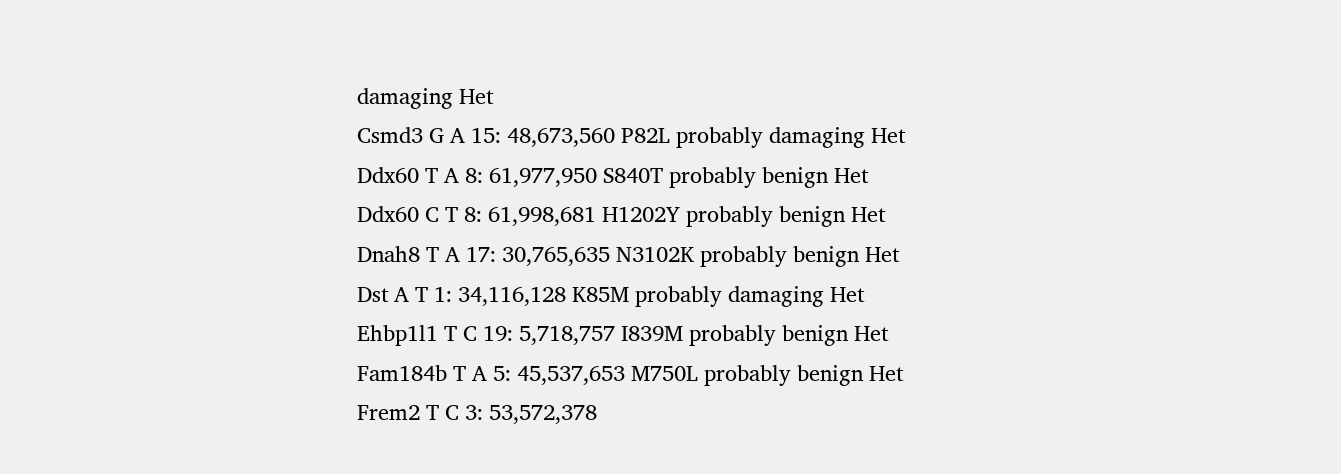damaging Het
Csmd3 G A 15: 48,673,560 P82L probably damaging Het
Ddx60 T A 8: 61,977,950 S840T probably benign Het
Ddx60 C T 8: 61,998,681 H1202Y probably benign Het
Dnah8 T A 17: 30,765,635 N3102K probably benign Het
Dst A T 1: 34,116,128 K85M probably damaging Het
Ehbp1l1 T C 19: 5,718,757 I839M probably benign Het
Fam184b T A 5: 45,537,653 M750L probably benign Het
Frem2 T C 3: 53,572,378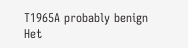T1965A probably benign Het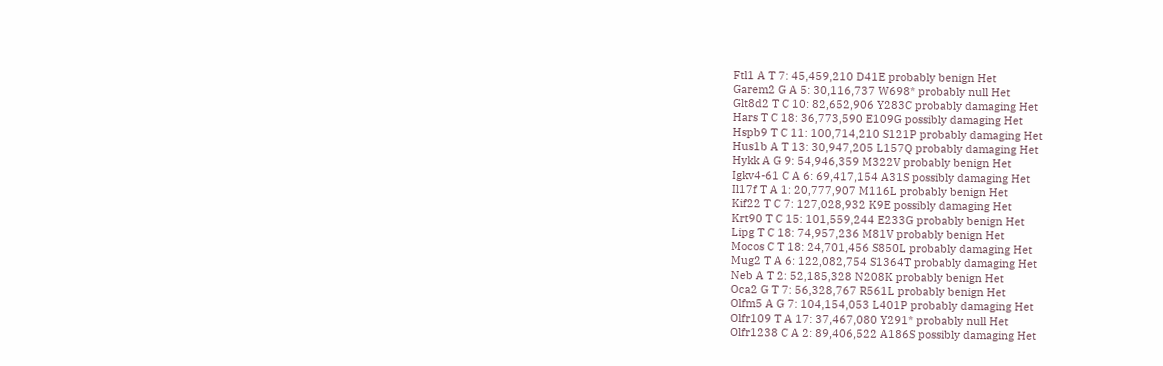Ftl1 A T 7: 45,459,210 D41E probably benign Het
Garem2 G A 5: 30,116,737 W698* probably null Het
Glt8d2 T C 10: 82,652,906 Y283C probably damaging Het
Hars T C 18: 36,773,590 E109G possibly damaging Het
Hspb9 T C 11: 100,714,210 S121P probably damaging Het
Hus1b A T 13: 30,947,205 L157Q probably damaging Het
Hykk A G 9: 54,946,359 M322V probably benign Het
Igkv4-61 C A 6: 69,417,154 A31S possibly damaging Het
Il17f T A 1: 20,777,907 M116L probably benign Het
Kif22 T C 7: 127,028,932 K9E possibly damaging Het
Krt90 T C 15: 101,559,244 E233G probably benign Het
Lipg T C 18: 74,957,236 M81V probably benign Het
Mocos C T 18: 24,701,456 S850L probably damaging Het
Mug2 T A 6: 122,082,754 S1364T probably damaging Het
Neb A T 2: 52,185,328 N208K probably benign Het
Oca2 G T 7: 56,328,767 R561L probably benign Het
Olfm5 A G 7: 104,154,053 L401P probably damaging Het
Olfr109 T A 17: 37,467,080 Y291* probably null Het
Olfr1238 C A 2: 89,406,522 A186S possibly damaging Het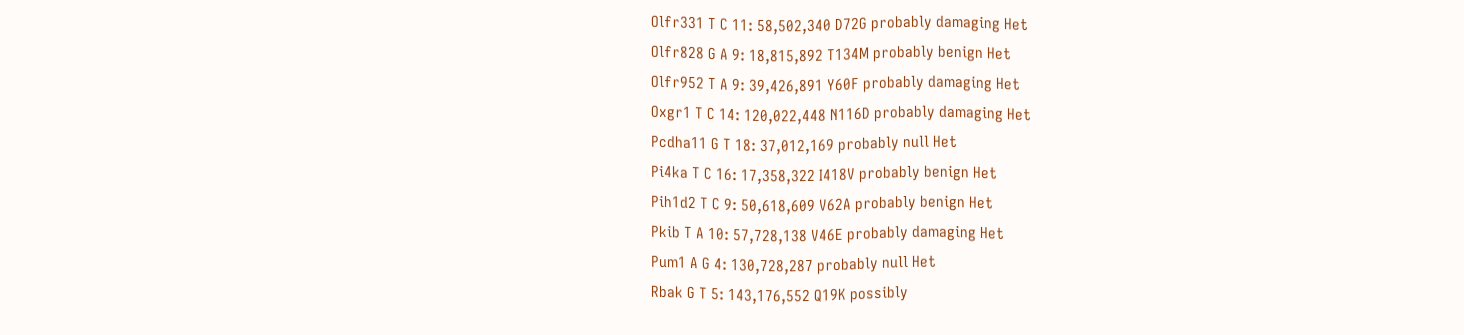Olfr331 T C 11: 58,502,340 D72G probably damaging Het
Olfr828 G A 9: 18,815,892 T134M probably benign Het
Olfr952 T A 9: 39,426,891 Y60F probably damaging Het
Oxgr1 T C 14: 120,022,448 N116D probably damaging Het
Pcdha11 G T 18: 37,012,169 probably null Het
Pi4ka T C 16: 17,358,322 I418V probably benign Het
Pih1d2 T C 9: 50,618,609 V62A probably benign Het
Pkib T A 10: 57,728,138 V46E probably damaging Het
Pum1 A G 4: 130,728,287 probably null Het
Rbak G T 5: 143,176,552 Q19K possibly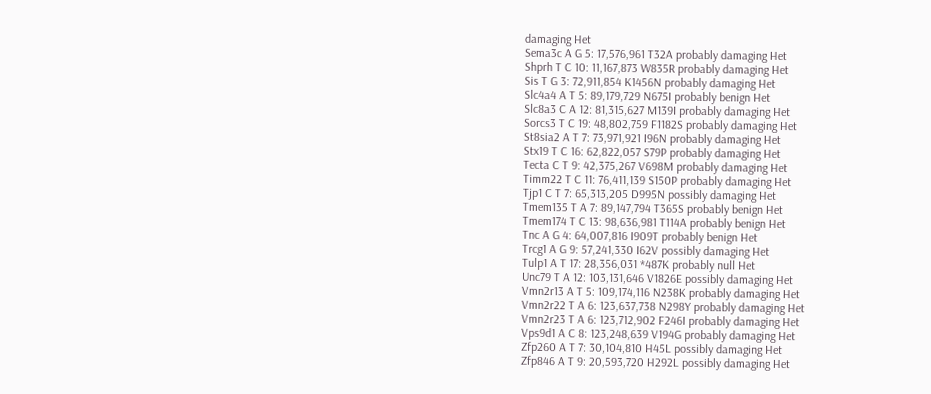damaging Het
Sema3c A G 5: 17,576,961 T32A probably damaging Het
Shprh T C 10: 11,167,873 W835R probably damaging Het
Sis T G 3: 72,911,854 K1456N probably damaging Het
Slc4a4 A T 5: 89,179,729 N675I probably benign Het
Slc8a3 C A 12: 81,315,627 M139I probably damaging Het
Sorcs3 T C 19: 48,802,759 F1182S probably damaging Het
St8sia2 A T 7: 73,971,921 I96N probably damaging Het
Stx19 T C 16: 62,822,057 S79P probably damaging Het
Tecta C T 9: 42,375,267 V698M probably damaging Het
Timm22 T C 11: 76,411,139 S150P probably damaging Het
Tjp1 C T 7: 65,313,205 D995N possibly damaging Het
Tmem135 T A 7: 89,147,794 T365S probably benign Het
Tmem174 T C 13: 98,636,981 T114A probably benign Het
Tnc A G 4: 64,007,816 I909T probably benign Het
Trcg1 A G 9: 57,241,330 I62V possibly damaging Het
Tulp1 A T 17: 28,356,031 *487K probably null Het
Unc79 T A 12: 103,131,646 V1826E possibly damaging Het
Vmn2r13 A T 5: 109,174,116 N238K probably damaging Het
Vmn2r22 T A 6: 123,637,738 N298Y probably damaging Het
Vmn2r23 T A 6: 123,712,902 F246I probably damaging Het
Vps9d1 A C 8: 123,248,639 V194G probably damaging Het
Zfp260 A T 7: 30,104,810 H45L possibly damaging Het
Zfp846 A T 9: 20,593,720 H292L possibly damaging Het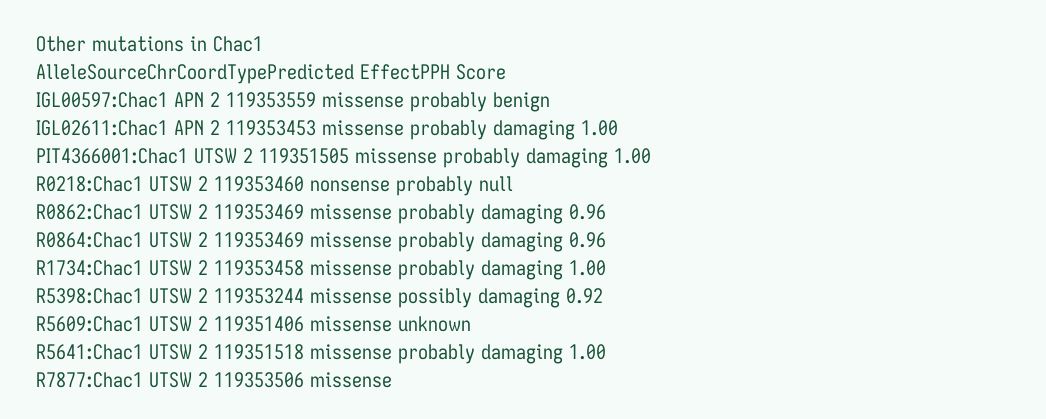Other mutations in Chac1
AlleleSourceChrCoordTypePredicted EffectPPH Score
IGL00597:Chac1 APN 2 119353559 missense probably benign
IGL02611:Chac1 APN 2 119353453 missense probably damaging 1.00
PIT4366001:Chac1 UTSW 2 119351505 missense probably damaging 1.00
R0218:Chac1 UTSW 2 119353460 nonsense probably null
R0862:Chac1 UTSW 2 119353469 missense probably damaging 0.96
R0864:Chac1 UTSW 2 119353469 missense probably damaging 0.96
R1734:Chac1 UTSW 2 119353458 missense probably damaging 1.00
R5398:Chac1 UTSW 2 119353244 missense possibly damaging 0.92
R5609:Chac1 UTSW 2 119351406 missense unknown
R5641:Chac1 UTSW 2 119351518 missense probably damaging 1.00
R7877:Chac1 UTSW 2 119353506 missense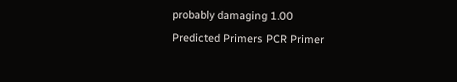probably damaging 1.00
Predicted Primers PCR Primer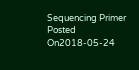Sequencing Primer
Posted On2018-05-24